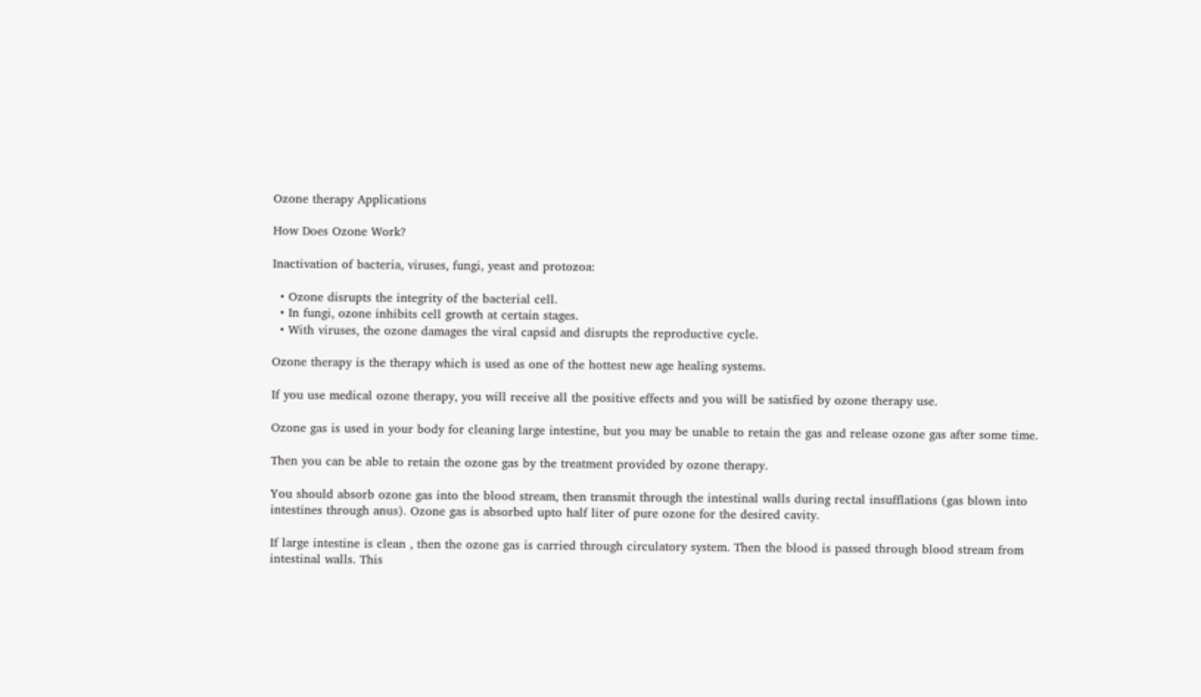Ozone therapy Applications

How Does Ozone Work?

Inactivation of bacteria, viruses, fungi, yeast and protozoa:

  • Ozone disrupts the integrity of the bacterial cell.
  • In fungi, ozone inhibits cell growth at certain stages.
  • With viruses, the ozone damages the viral capsid and disrupts the reproductive cycle.

Ozone therapy is the therapy which is used as one of the hottest new age healing systems.

If you use medical ozone therapy, you will receive all the positive effects and you will be satisfied by ozone therapy use.

Ozone gas is used in your body for cleaning large intestine, but you may be unable to retain the gas and release ozone gas after some time.

Then you can be able to retain the ozone gas by the treatment provided by ozone therapy.

You should absorb ozone gas into the blood stream, then transmit through the intestinal walls during rectal insufflations (gas blown into intestines through anus). Ozone gas is absorbed upto half liter of pure ozone for the desired cavity.

If large intestine is clean , then the ozone gas is carried through circulatory system. Then the blood is passed through blood stream from intestinal walls. This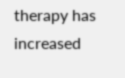therapy has increased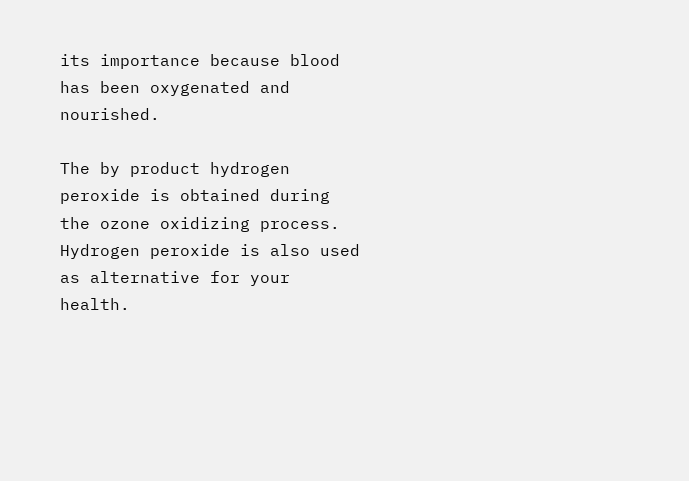its importance because blood has been oxygenated and nourished.

The by product hydrogen peroxide is obtained during the ozone oxidizing process. Hydrogen peroxide is also used as alternative for your health.